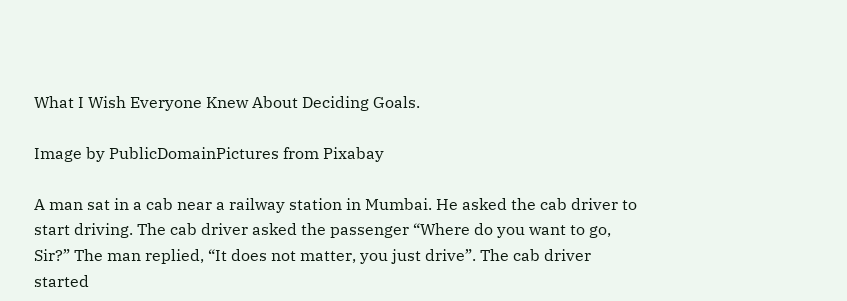What I Wish Everyone Knew About Deciding Goals.

Image by PublicDomainPictures from Pixabay

A man sat in a cab near a railway station in Mumbai. He asked the cab driver to start driving. The cab driver asked the passenger “Where do you want to go, Sir?” The man replied, “It does not matter, you just drive”. The cab driver started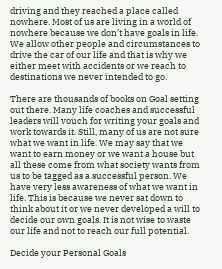driving and they reached a place called nowhere. Most of us are living in a world of nowhere because we don’t have goals in life. We allow other people and circumstances to drive the car of our life and that is why we either meet with accidents or we reach to destinations we never intended to go.

There are thousands of books on Goal setting out there. Many life coaches and successful leaders will vouch for writing your goals and work towards it. Still, many of us are not sure what we want in life. We may say that we want to earn money or we want a house but all these come from what society wants from us to be tagged as a successful person. We have very less awareness of what we want in life. This is because we never sat down to think about it or we never developed a will to decide our own goals. It is not wise to waste our life and not to reach our full potential.

Decide your Personal Goals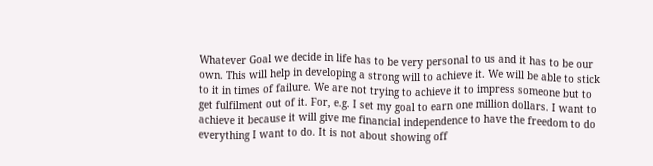Whatever Goal we decide in life has to be very personal to us and it has to be our own. This will help in developing a strong will to achieve it. We will be able to stick to it in times of failure. We are not trying to achieve it to impress someone but to get fulfilment out of it. For, e.g. I set my goal to earn one million dollars. I want to achieve it because it will give me financial independence to have the freedom to do everything I want to do. It is not about showing off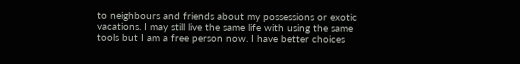to neighbours and friends about my possessions or exotic vacations. I may still live the same life with using the same tools but I am a free person now. I have better choices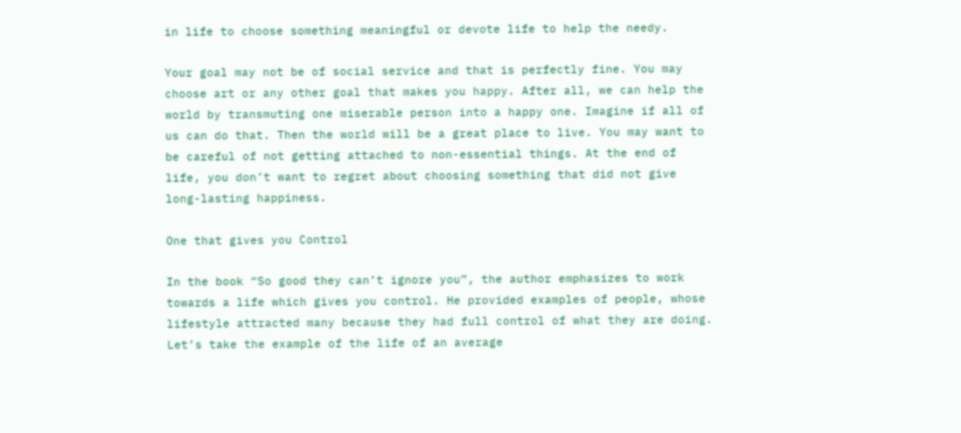in life to choose something meaningful or devote life to help the needy.

Your goal may not be of social service and that is perfectly fine. You may choose art or any other goal that makes you happy. After all, we can help the world by transmuting one miserable person into a happy one. Imagine if all of us can do that. Then the world will be a great place to live. You may want to be careful of not getting attached to non-essential things. At the end of life, you don’t want to regret about choosing something that did not give long-lasting happiness.

One that gives you Control

In the book “So good they can’t ignore you”, the author emphasizes to work towards a life which gives you control. He provided examples of people, whose lifestyle attracted many because they had full control of what they are doing. Let’s take the example of the life of an average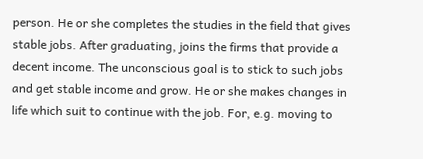person. He or she completes the studies in the field that gives stable jobs. After graduating, joins the firms that provide a decent income. The unconscious goal is to stick to such jobs and get stable income and grow. He or she makes changes in life which suit to continue with the job. For, e.g. moving to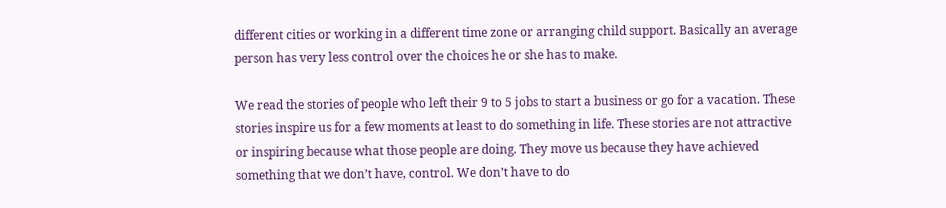different cities or working in a different time zone or arranging child support. Basically an average person has very less control over the choices he or she has to make.

We read the stories of people who left their 9 to 5 jobs to start a business or go for a vacation. These stories inspire us for a few moments at least to do something in life. These stories are not attractive or inspiring because what those people are doing. They move us because they have achieved something that we don’t have, control. We don’t have to do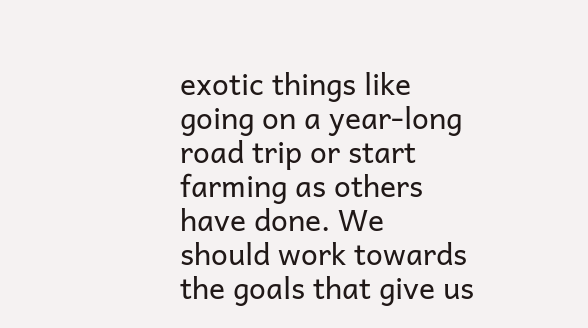exotic things like going on a year-long road trip or start farming as others have done. We should work towards the goals that give us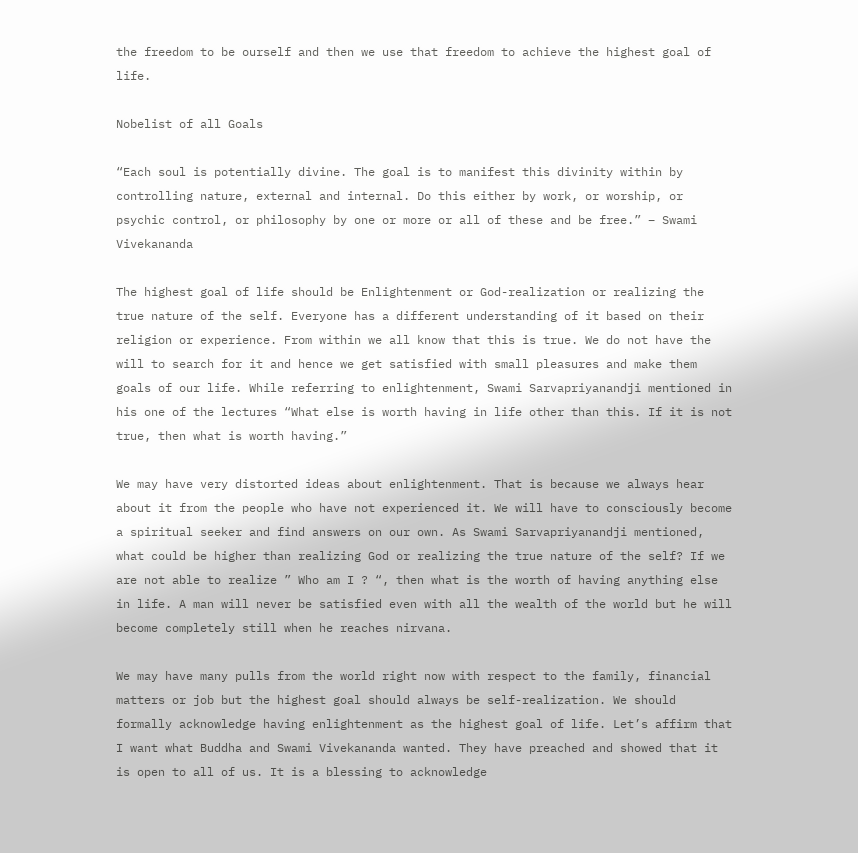the freedom to be ourself and then we use that freedom to achieve the highest goal of life.

Nobelist of all Goals

“Each soul is potentially divine. The goal is to manifest this divinity within by controlling nature, external and internal. Do this either by work, or worship, or psychic control, or philosophy by one or more or all of these and be free.” – Swami Vivekananda

The highest goal of life should be Enlightenment or God-realization or realizing the true nature of the self. Everyone has a different understanding of it based on their religion or experience. From within we all know that this is true. We do not have the will to search for it and hence we get satisfied with small pleasures and make them goals of our life. While referring to enlightenment, Swami Sarvapriyanandji mentioned in his one of the lectures “What else is worth having in life other than this. If it is not true, then what is worth having.”

We may have very distorted ideas about enlightenment. That is because we always hear about it from the people who have not experienced it. We will have to consciously become a spiritual seeker and find answers on our own. As Swami Sarvapriyanandji mentioned, what could be higher than realizing God or realizing the true nature of the self? If we are not able to realize ” Who am I ? “, then what is the worth of having anything else in life. A man will never be satisfied even with all the wealth of the world but he will become completely still when he reaches nirvana.

We may have many pulls from the world right now with respect to the family, financial matters or job but the highest goal should always be self-realization. We should formally acknowledge having enlightenment as the highest goal of life. Let’s affirm that I want what Buddha and Swami Vivekananda wanted. They have preached and showed that it is open to all of us. It is a blessing to acknowledge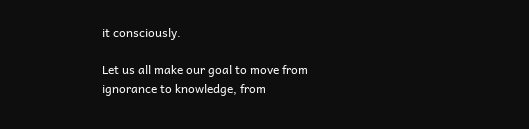it consciously.

Let us all make our goal to move from ignorance to knowledge, from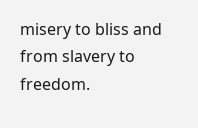misery to bliss and from slavery to freedom.